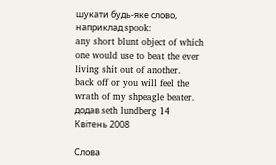шукати будь-яке слово, наприклад spook:
any short blunt object of which one would use to beat the ever living shit out of another.
back off or you will feel the wrath of my shpeagle beater.
додав seth lundberg 14 Квітень 2008

Слова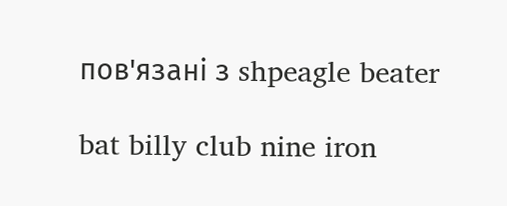пов'язані з shpeagle beater

bat billy club nine iron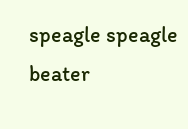speagle speagle beater